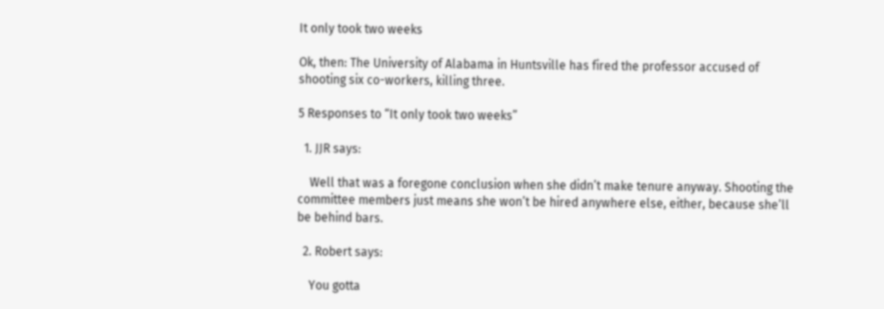It only took two weeks

Ok, then: The University of Alabama in Huntsville has fired the professor accused of shooting six co-workers, killing three.

5 Responses to “It only took two weeks”

  1. JJR says:

    Well that was a foregone conclusion when she didn’t make tenure anyway. Shooting the committee members just means she won’t be hired anywhere else, either, because she’ll be behind bars.

  2. Robert says:

    You gotta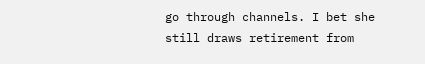go through channels. I bet she still draws retirement from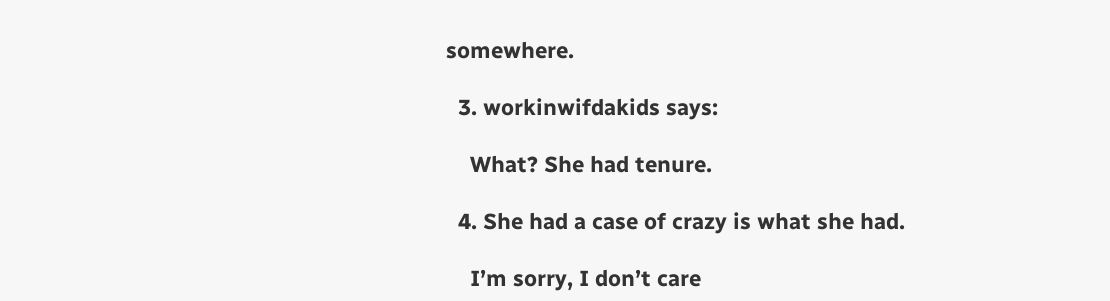somewhere.

  3. workinwifdakids says:

    What? She had tenure.

  4. She had a case of crazy is what she had.

    I’m sorry, I don’t care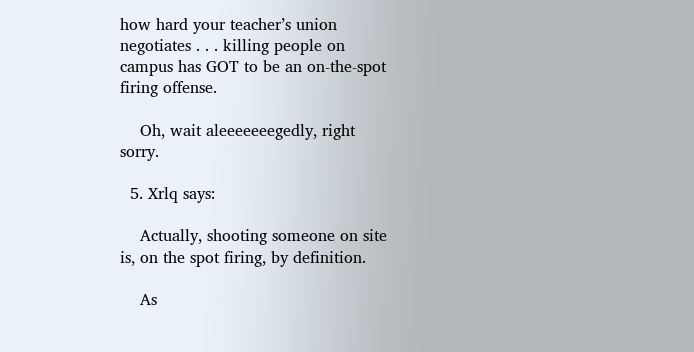how hard your teacher’s union negotiates . . . killing people on campus has GOT to be an on-the-spot firing offense.

    Oh, wait aleeeeeeegedly, right sorry.

  5. Xrlq says:

    Actually, shooting someone on site is, on the spot firing, by definition.

    As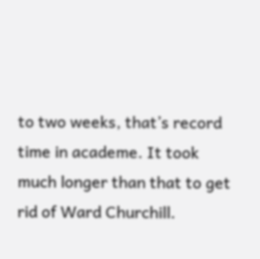to two weeks, that’s record time in academe. It took much longer than that to get rid of Ward Churchill.